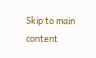Skip to main content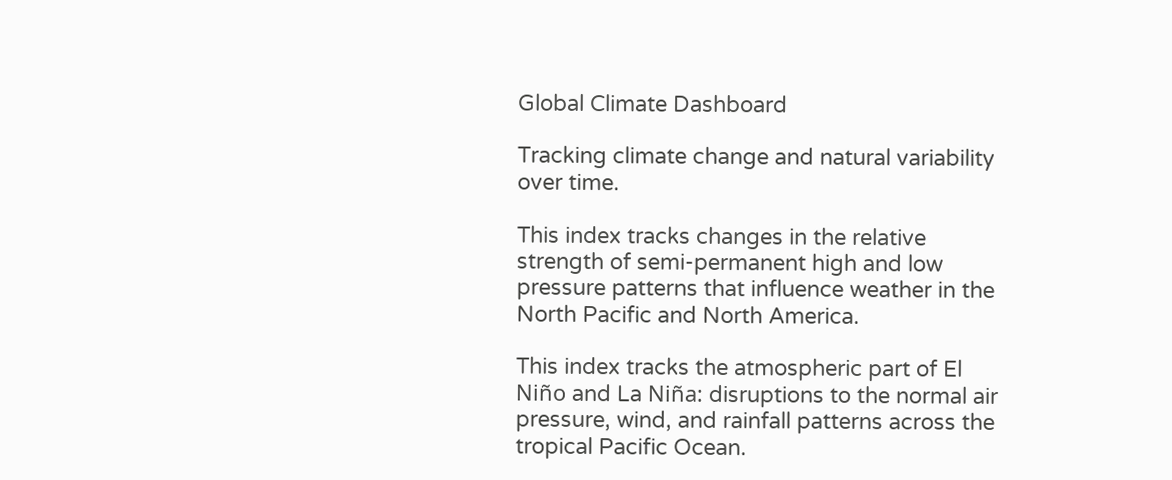Global Climate Dashboard

Tracking climate change and natural variability over time.

This index tracks changes in the relative strength of semi-permanent high and low pressure patterns that influence weather in the North Pacific and North America.

This index tracks the atmospheric part of El Niño and La Niña: disruptions to the normal air pressure, wind, and rainfall patterns across the tropical Pacific Ocean.